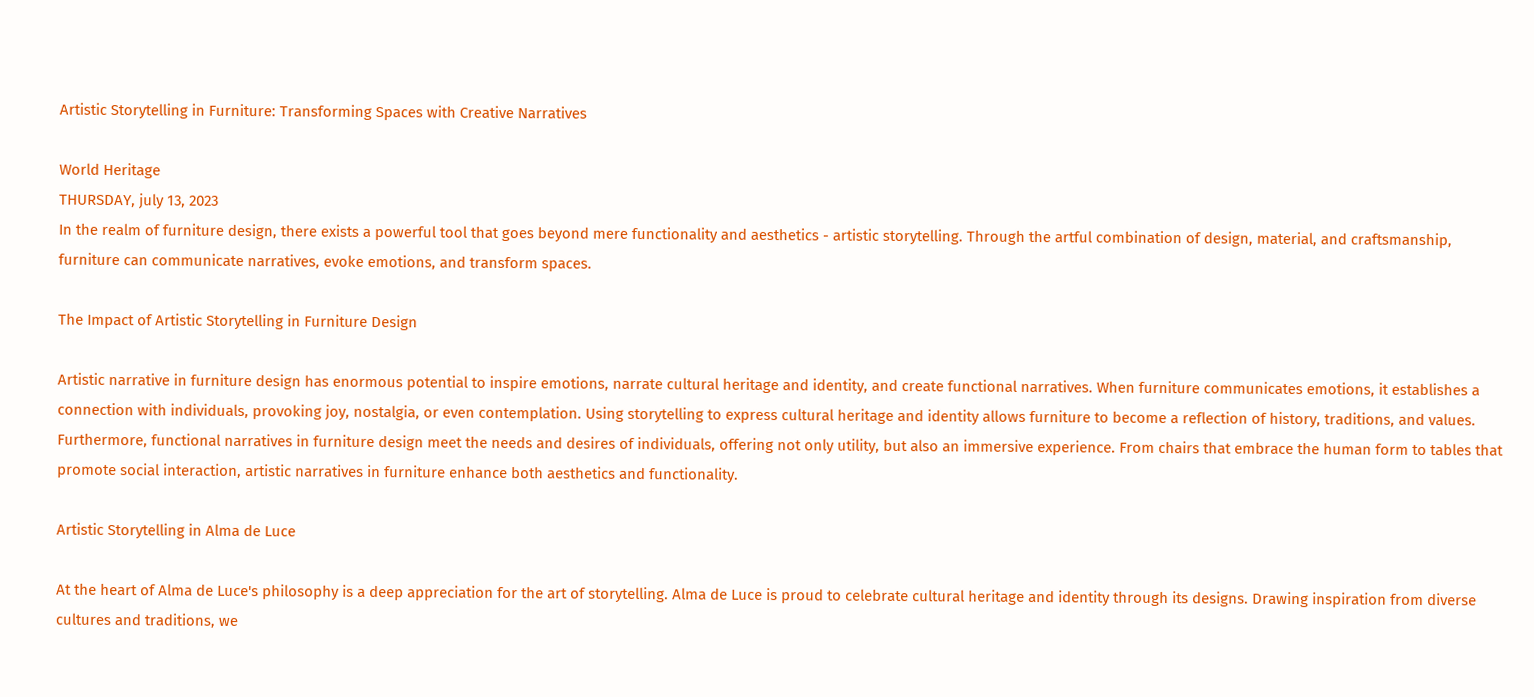Artistic Storytelling in Furniture: Transforming Spaces with Creative Narratives

World Heritage
THURSDAY, july 13, 2023
In the realm of furniture design, there exists a powerful tool that goes beyond mere functionality and aesthetics - artistic storytelling. Through the artful combination of design, material, and craftsmanship, furniture can communicate narratives, evoke emotions, and transform spaces.

The Impact of Artistic Storytelling in Furniture Design

Artistic narrative in furniture design has enormous potential to inspire emotions, narrate cultural heritage and identity, and create functional narratives. When furniture communicates emotions, it establishes a connection with individuals, provoking joy, nostalgia, or even contemplation. Using storytelling to express cultural heritage and identity allows furniture to become a reflection of history, traditions, and values. Furthermore, functional narratives in furniture design meet the needs and desires of individuals, offering not only utility, but also an immersive experience. From chairs that embrace the human form to tables that promote social interaction, artistic narratives in furniture enhance both aesthetics and functionality.

Artistic Storytelling in Alma de Luce

At the heart of Alma de Luce's philosophy is a deep appreciation for the art of storytelling. Alma de Luce is proud to celebrate cultural heritage and identity through its designs. Drawing inspiration from diverse cultures and traditions, we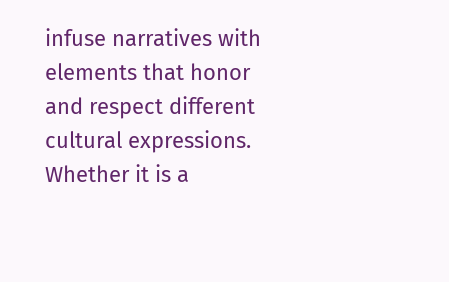infuse narratives with elements that honor and respect different cultural expressions. Whether it is a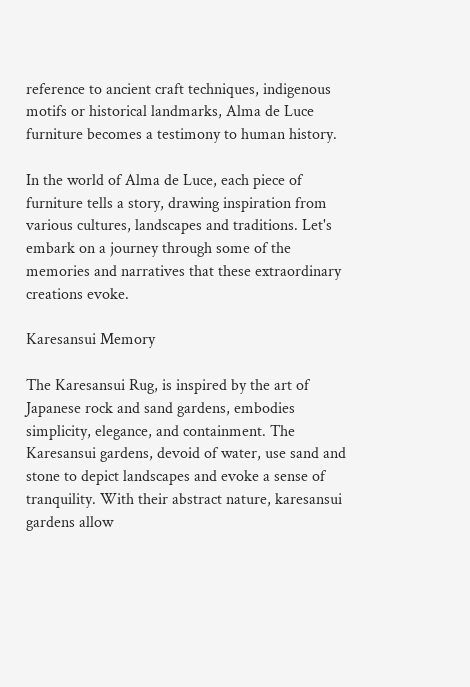reference to ancient craft techniques, indigenous motifs or historical landmarks, Alma de Luce furniture becomes a testimony to human history.

In the world of Alma de Luce, each piece of furniture tells a story, drawing inspiration from various cultures, landscapes and traditions. Let's embark on a journey through some of the memories and narratives that these extraordinary creations evoke.

Karesansui Memory

The Karesansui Rug, is inspired by the art of Japanese rock and sand gardens, embodies simplicity, elegance, and containment. The Karesansui gardens, devoid of water, use sand and stone to depict landscapes and evoke a sense of tranquility. With their abstract nature, karesansui gardens allow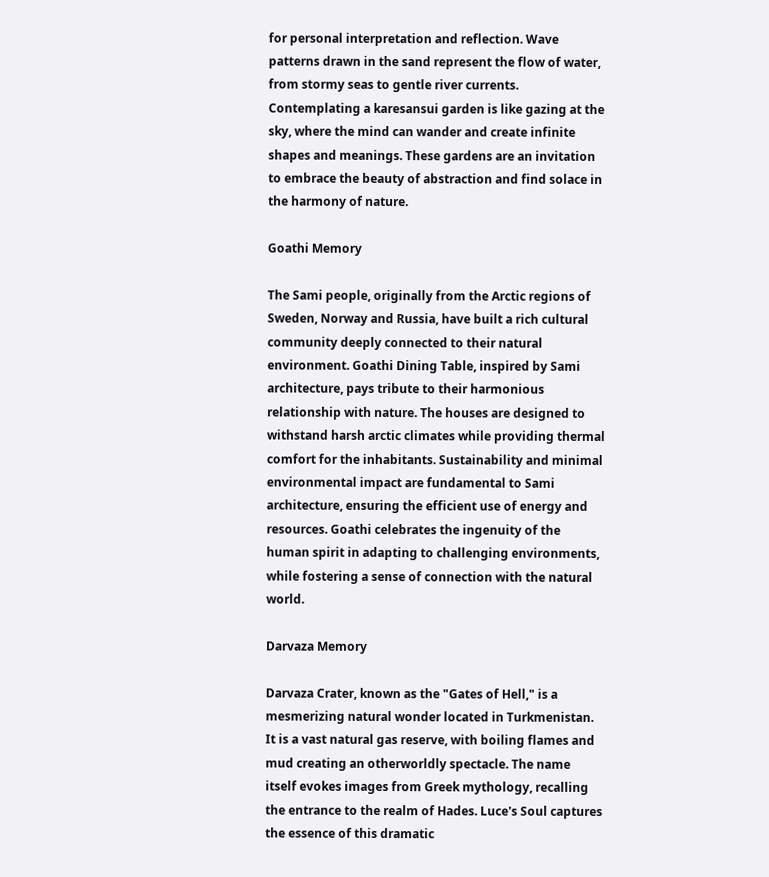for personal interpretation and reflection. Wave patterns drawn in the sand represent the flow of water, from stormy seas to gentle river currents. Contemplating a karesansui garden is like gazing at the sky, where the mind can wander and create infinite shapes and meanings. These gardens are an invitation to embrace the beauty of abstraction and find solace in the harmony of nature.

Goathi Memory

The Sami people, originally from the Arctic regions of Sweden, Norway and Russia, have built a rich cultural community deeply connected to their natural environment. Goathi Dining Table, inspired by Sami architecture, pays tribute to their harmonious relationship with nature. The houses are designed to withstand harsh arctic climates while providing thermal comfort for the inhabitants. Sustainability and minimal environmental impact are fundamental to Sami architecture, ensuring the efficient use of energy and resources. Goathi celebrates the ingenuity of the human spirit in adapting to challenging environments, while fostering a sense of connection with the natural world.

Darvaza Memory

Darvaza Crater, known as the "Gates of Hell," is a mesmerizing natural wonder located in Turkmenistan. It is a vast natural gas reserve, with boiling flames and mud creating an otherworldly spectacle. The name itself evokes images from Greek mythology, recalling the entrance to the realm of Hades. Luce's Soul captures the essence of this dramatic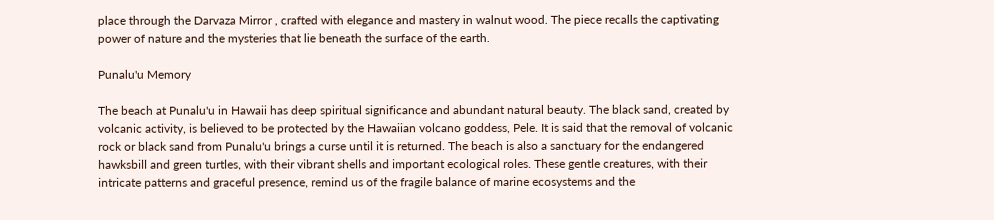place through the Darvaza Mirror , crafted with elegance and mastery in walnut wood. The piece recalls the captivating power of nature and the mysteries that lie beneath the surface of the earth.

Punalu'u Memory

The beach at Punalu'u in Hawaii has deep spiritual significance and abundant natural beauty. The black sand, created by volcanic activity, is believed to be protected by the Hawaiian volcano goddess, Pele. It is said that the removal of volcanic rock or black sand from Punalu'u brings a curse until it is returned. The beach is also a sanctuary for the endangered hawksbill and green turtles, with their vibrant shells and important ecological roles. These gentle creatures, with their intricate patterns and graceful presence, remind us of the fragile balance of marine ecosystems and the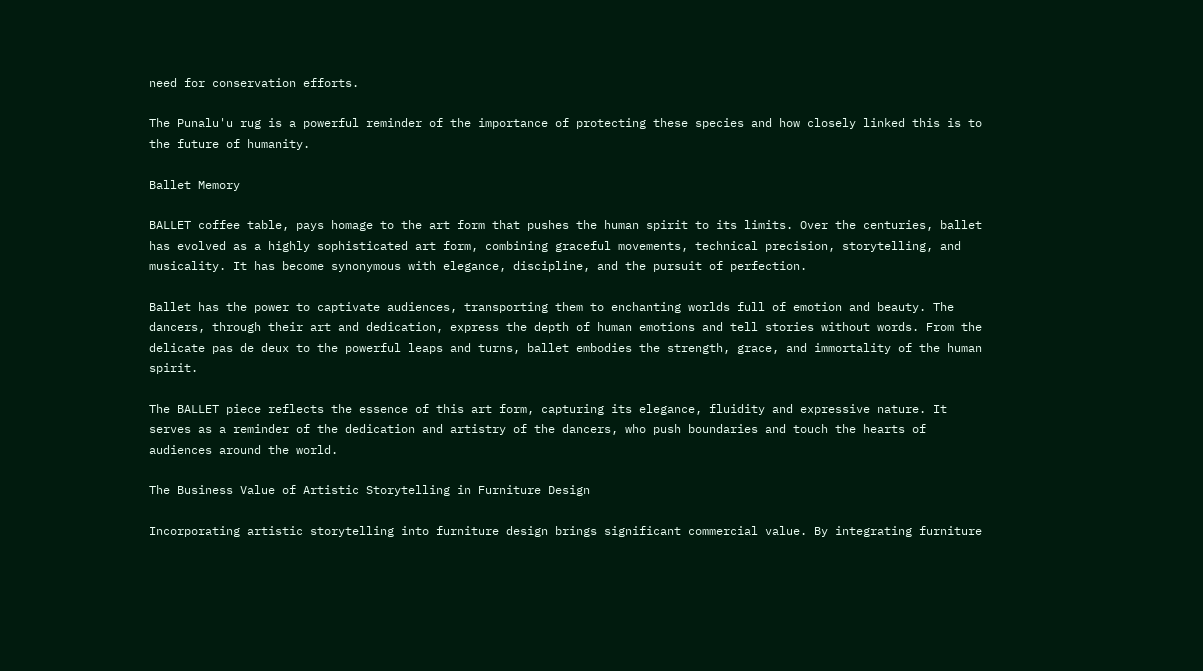need for conservation efforts.

The Punalu'u rug is a powerful reminder of the importance of protecting these species and how closely linked this is to the future of humanity.

Ballet Memory

BALLET coffee table, pays homage to the art form that pushes the human spirit to its limits. Over the centuries, ballet has evolved as a highly sophisticated art form, combining graceful movements, technical precision, storytelling, and musicality. It has become synonymous with elegance, discipline, and the pursuit of perfection.

Ballet has the power to captivate audiences, transporting them to enchanting worlds full of emotion and beauty. The dancers, through their art and dedication, express the depth of human emotions and tell stories without words. From the delicate pas de deux to the powerful leaps and turns, ballet embodies the strength, grace, and immortality of the human spirit.

The BALLET piece reflects the essence of this art form, capturing its elegance, fluidity and expressive nature. It serves as a reminder of the dedication and artistry of the dancers, who push boundaries and touch the hearts of audiences around the world.

The Business Value of Artistic Storytelling in Furniture Design

Incorporating artistic storytelling into furniture design brings significant commercial value. By integrating furniture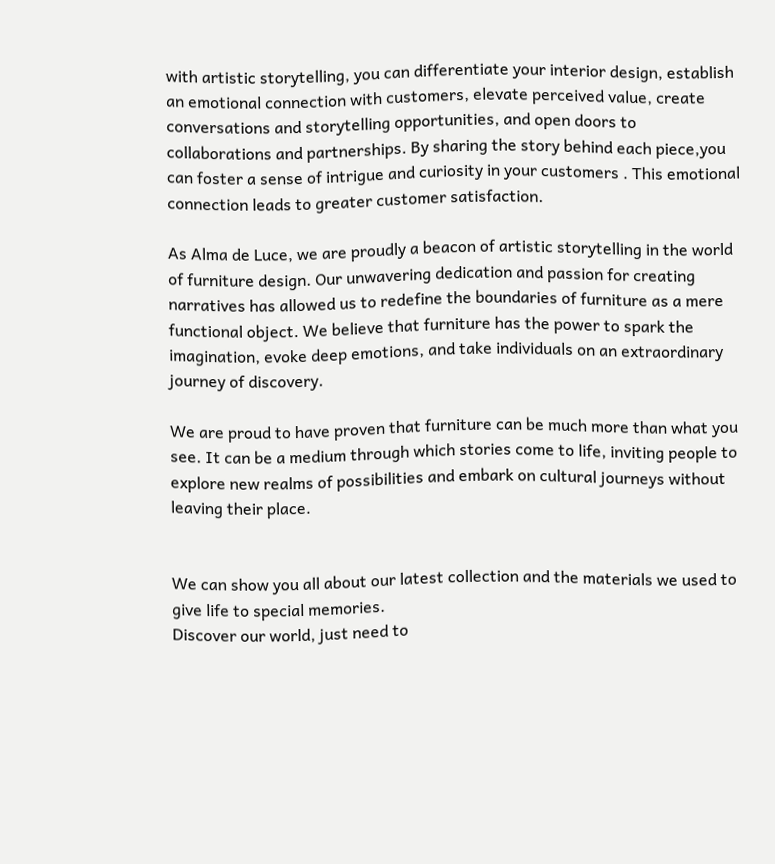with artistic storytelling, you can differentiate your interior design, establish an emotional connection with customers, elevate perceived value, create conversations and storytelling opportunities, and open doors to collaborations and partnerships. By sharing the story behind each piece,you can foster a sense of intrigue and curiosity in your customers . This emotional connection leads to greater customer satisfaction.

As Alma de Luce, we are proudly a beacon of artistic storytelling in the world of furniture design. Our unwavering dedication and passion for creating narratives has allowed us to redefine the boundaries of furniture as a mere functional object. We believe that furniture has the power to spark the imagination, evoke deep emotions, and take individuals on an extraordinary journey of discovery.

We are proud to have proven that furniture can be much more than what you see. It can be a medium through which stories come to life, inviting people to explore new realms of possibilities and embark on cultural journeys without leaving their place.


We can show you all about our latest collection and the materials we used to give life to special memories.
Discover our world, just need to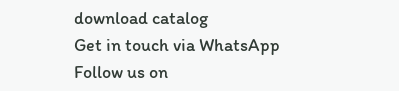download catalog
Get in touch via WhatsApp
Follow us on